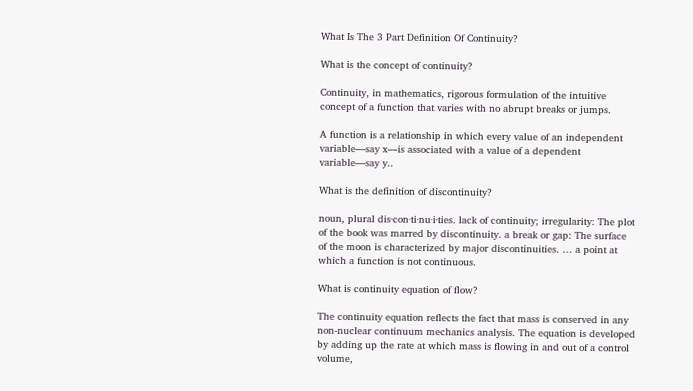What Is The 3 Part Definition Of Continuity?

What is the concept of continuity?

Continuity, in mathematics, rigorous formulation of the intuitive concept of a function that varies with no abrupt breaks or jumps.

A function is a relationship in which every value of an independent variable—say x—is associated with a value of a dependent variable—say y..

What is the definition of discontinuity?

noun, plural dis·con·ti·nu·i·ties. lack of continuity; irregularity: The plot of the book was marred by discontinuity. a break or gap: The surface of the moon is characterized by major discontinuities. … a point at which a function is not continuous.

What is continuity equation of flow?

The continuity equation reflects the fact that mass is conserved in any non-nuclear continuum mechanics analysis. The equation is developed by adding up the rate at which mass is flowing in and out of a control volume,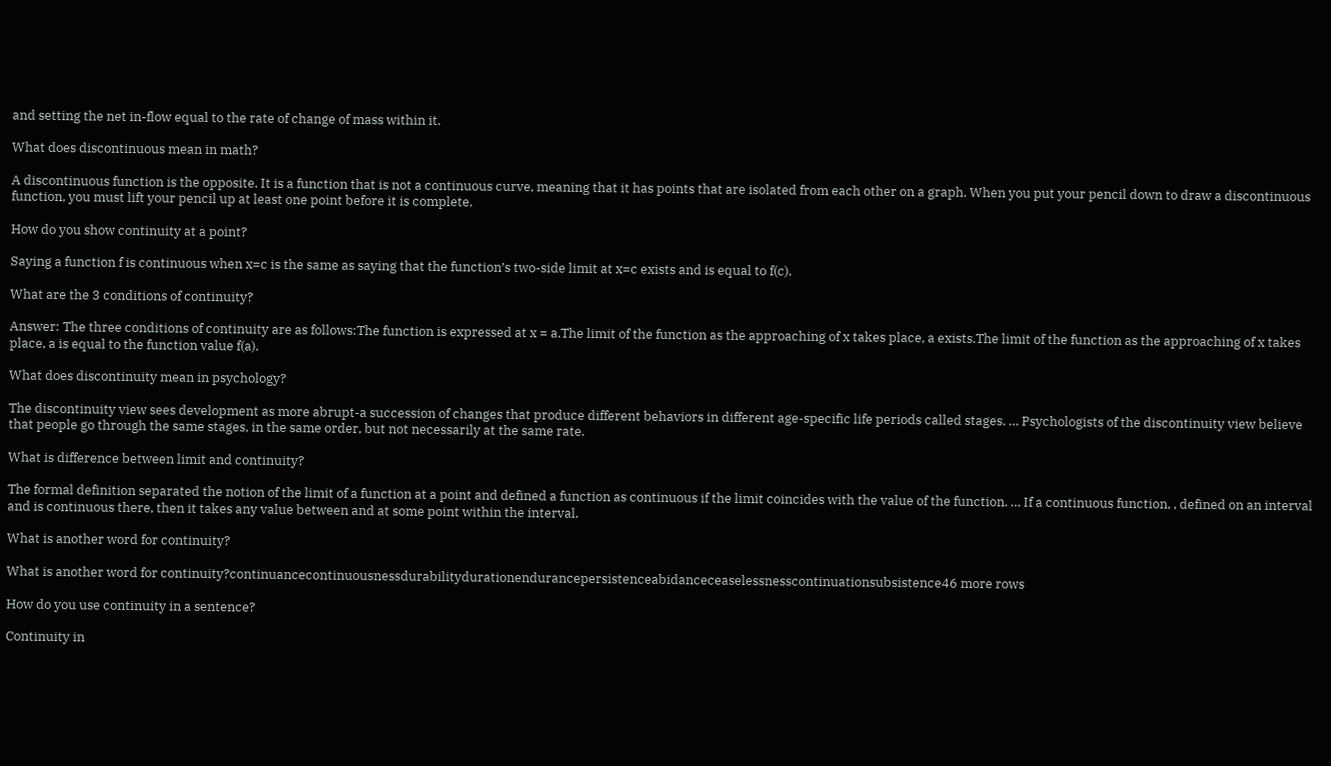and setting the net in-flow equal to the rate of change of mass within it.

What does discontinuous mean in math?

A discontinuous function is the opposite. It is a function that is not a continuous curve, meaning that it has points that are isolated from each other on a graph. When you put your pencil down to draw a discontinuous function, you must lift your pencil up at least one point before it is complete.

How do you show continuity at a point?

Saying a function f is continuous when x=c is the same as saying that the function’s two-side limit at x=c exists and is equal to f(c).

What are the 3 conditions of continuity?

Answer: The three conditions of continuity are as follows:The function is expressed at x = a.The limit of the function as the approaching of x takes place, a exists.The limit of the function as the approaching of x takes place, a is equal to the function value f(a).

What does discontinuity mean in psychology?

The discontinuity view sees development as more abrupt-a succession of changes that produce different behaviors in different age-specific life periods called stages. … Psychologists of the discontinuity view believe that people go through the same stages, in the same order, but not necessarily at the same rate.

What is difference between limit and continuity?

The formal definition separated the notion of the limit of a function at a point and defined a function as continuous if the limit coincides with the value of the function. … If a continuous function, , defined on an interval and is continuous there, then it takes any value between and at some point within the interval.

What is another word for continuity?

What is another word for continuity?continuancecontinuousnessdurabilitydurationendurancepersistenceabidanceceaselessnesscontinuationsubsistence46 more rows

How do you use continuity in a sentence?

Continuity in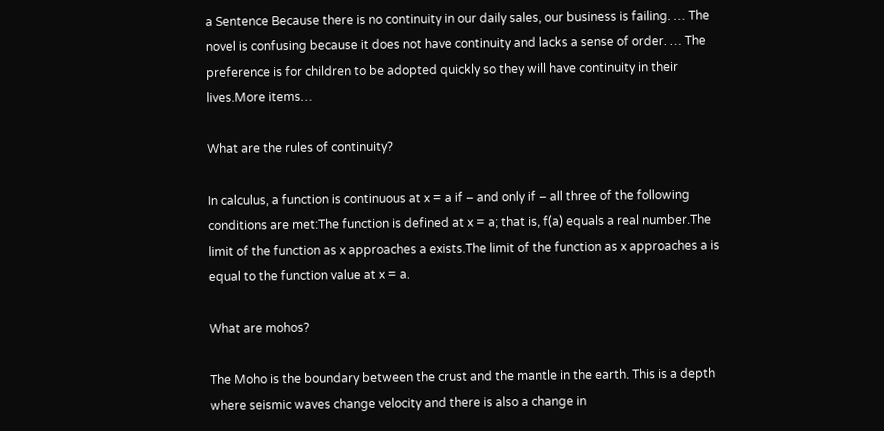a Sentence Because there is no continuity in our daily sales, our business is failing. … The novel is confusing because it does not have continuity and lacks a sense of order. … The preference is for children to be adopted quickly so they will have continuity in their lives.More items…

What are the rules of continuity?

In calculus, a function is continuous at x = a if – and only if – all three of the following conditions are met:The function is defined at x = a; that is, f(a) equals a real number.The limit of the function as x approaches a exists.The limit of the function as x approaches a is equal to the function value at x = a.

What are mohos?

The Moho is the boundary between the crust and the mantle in the earth. This is a depth where seismic waves change velocity and there is also a change in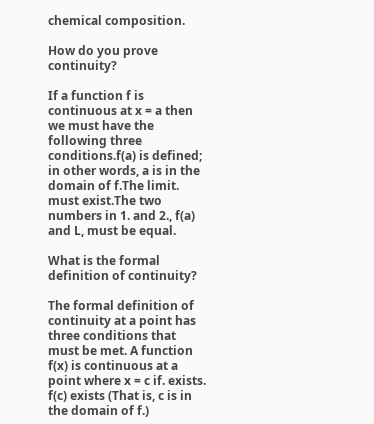chemical composition.

How do you prove continuity?

If a function f is continuous at x = a then we must have the following three conditions.f(a) is defined; in other words, a is in the domain of f.The limit. must exist.The two numbers in 1. and 2., f(a) and L, must be equal.

What is the formal definition of continuity?

The formal definition of continuity at a point has three conditions that must be met. A function f(x) is continuous at a point where x = c if. exists. f(c) exists (That is, c is in the domain of f.)